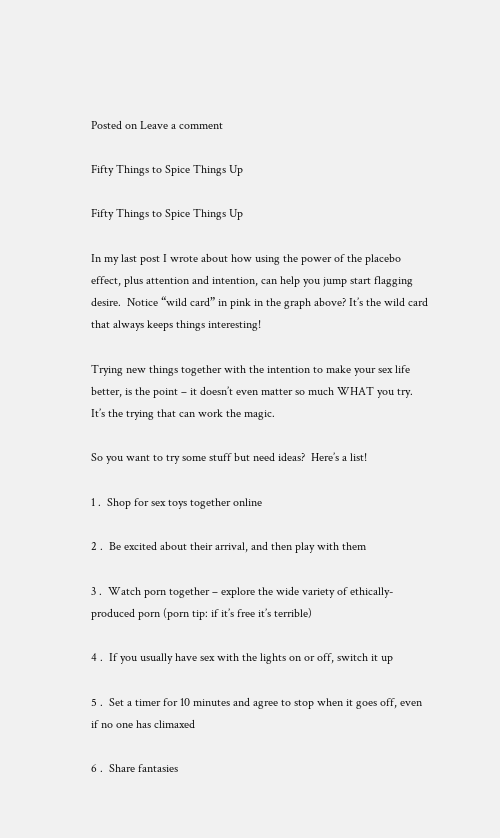Posted on Leave a comment

Fifty Things to Spice Things Up

Fifty Things to Spice Things Up

In my last post I wrote about how using the power of the placebo effect, plus attention and intention, can help you jump start flagging desire.  Notice “wild card” in pink in the graph above? It’s the wild card that always keeps things interesting!

Trying new things together with the intention to make your sex life better, is the point – it doesn’t even matter so much WHAT you try. It’s the trying that can work the magic.

So you want to try some stuff but need ideas?  Here’s a list!

1 .  Shop for sex toys together online

2 .  Be excited about their arrival, and then play with them

3 .  Watch porn together – explore the wide variety of ethically-produced porn (porn tip: if it’s free it’s terrible)

4 .  If you usually have sex with the lights on or off, switch it up

5 .  Set a timer for 10 minutes and agree to stop when it goes off, even if no one has climaxed

6 .  Share fantasies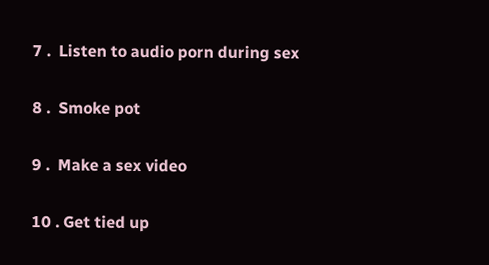7 .  Listen to audio porn during sex

8 .  Smoke pot

9 .  Make a sex video

10 . Get tied up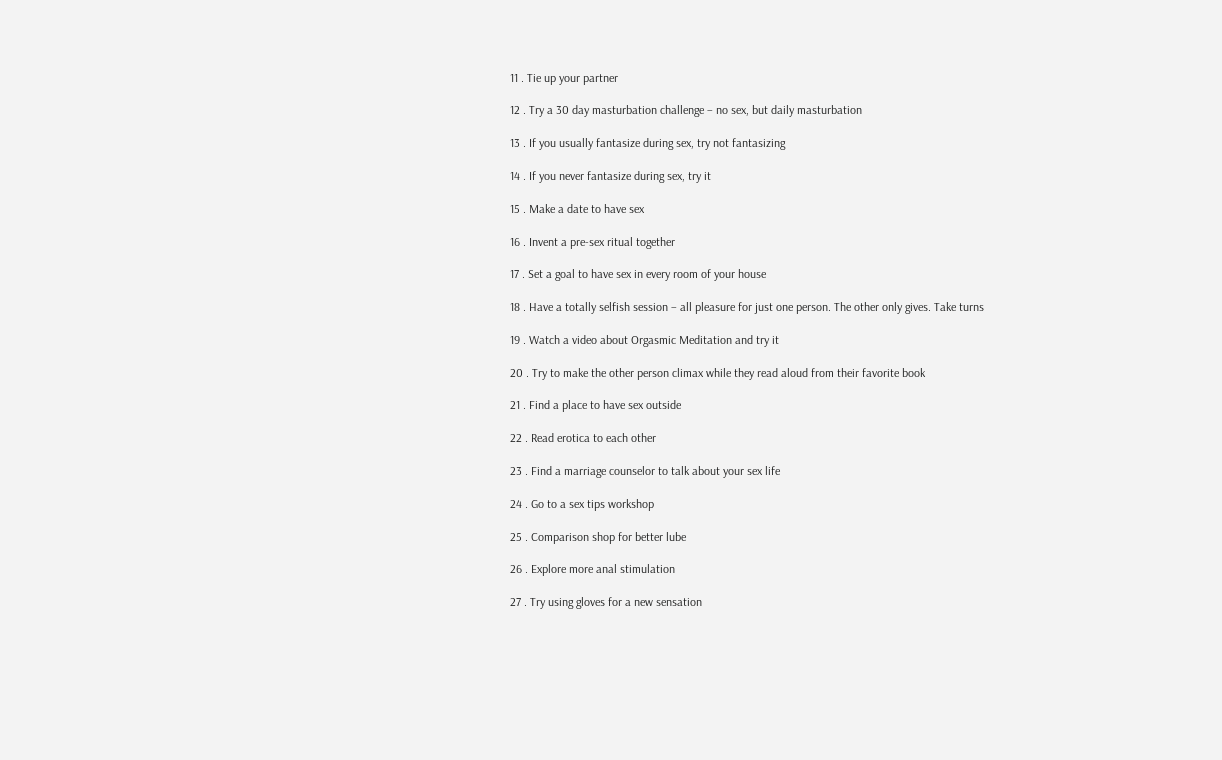11 . Tie up your partner

12 . Try a 30 day masturbation challenge – no sex, but daily masturbation

13 . If you usually fantasize during sex, try not fantasizing

14 . If you never fantasize during sex, try it

15 . Make a date to have sex

16 . Invent a pre-sex ritual together

17 . Set a goal to have sex in every room of your house

18 . Have a totally selfish session – all pleasure for just one person. The other only gives. Take turns

19 . Watch a video about Orgasmic Meditation and try it

20 . Try to make the other person climax while they read aloud from their favorite book

21 . Find a place to have sex outside

22 . Read erotica to each other

23 . Find a marriage counselor to talk about your sex life

24 . Go to a sex tips workshop

25 . Comparison shop for better lube

26 . Explore more anal stimulation

27 . Try using gloves for a new sensation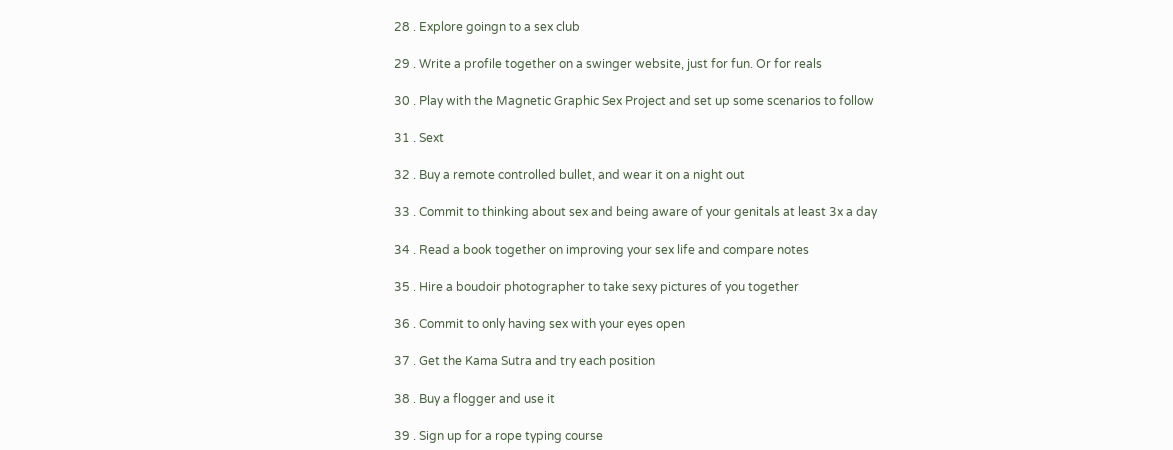28 . Explore goingn to a sex club

29 . Write a profile together on a swinger website, just for fun. Or for reals

30 . Play with the Magnetic Graphic Sex Project and set up some scenarios to follow

31 . Sext

32 . Buy a remote controlled bullet, and wear it on a night out

33 . Commit to thinking about sex and being aware of your genitals at least 3x a day

34 . Read a book together on improving your sex life and compare notes

35 . Hire a boudoir photographer to take sexy pictures of you together

36 . Commit to only having sex with your eyes open

37 . Get the Kama Sutra and try each position

38 . Buy a flogger and use it

39 . Sign up for a rope typing course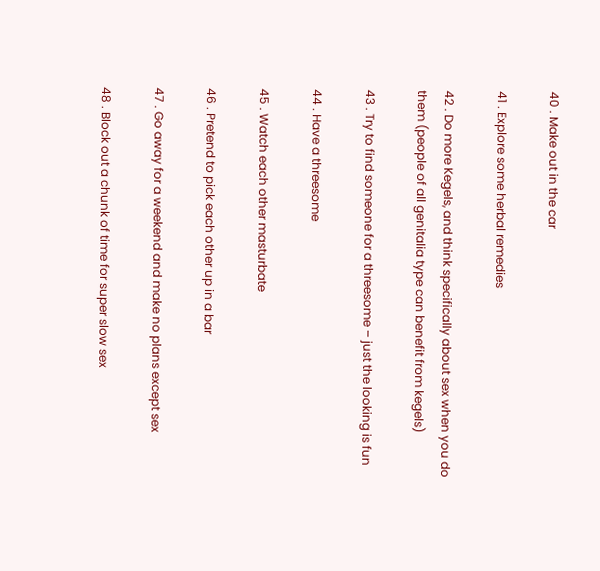40 . Make out in the car

41 . Explore some herbal remedies

42 . Do more Kegels, and think specifically about sex when you do them (people of all genitalia type can benefit from kegels)

43 . Try to find someone for a threesome – just the looking is fun

44 . Have a threesome

45 . Watch each other masturbate

46 . Pretend to pick each other up in a bar

47 . Go away for a weekend and make no plans except sex

48 . Block out a chunk of time for super slow sex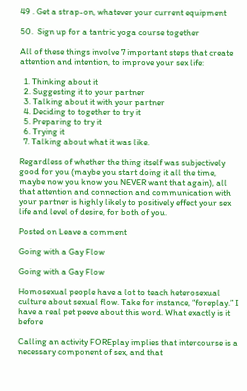49 . Get a strap-on, whatever your current equipment

50.  Sign up for a tantric yoga course together

All of these things involve 7 important steps that create attention and intention, to improve your sex life:

  1. Thinking about it
  2. Suggesting it to your partner
  3. Talking about it with your partner
  4. Deciding to together to try it
  5. Preparing to try it
  6. Trying it
  7. Talking about what it was like.

Regardless of whether the thing itself was subjectively good for you (maybe you start doing it all the time, maybe now you know you NEVER want that again), all that attention and connection and communication with your partner is highly likely to positively effect your sex life and level of desire, for both of you.

Posted on Leave a comment

Going with a Gay Flow

Going with a Gay Flow

Homosexual people have a lot to teach heterosexual culture about sexual flow. Take for instance, “foreplay.” I have a real pet peeve about this word. What exactly is it before

Calling an activity FOREplay implies that intercourse is a necessary component of sex, and that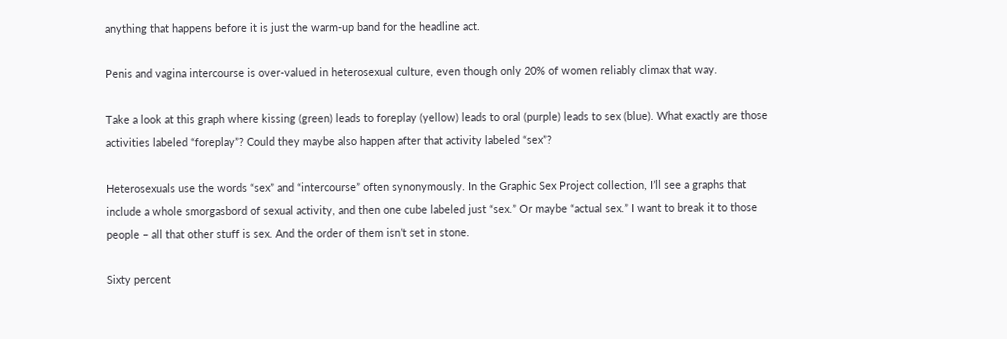anything that happens before it is just the warm-up band for the headline act.

Penis and vagina intercourse is over-valued in heterosexual culture, even though only 20% of women reliably climax that way.

Take a look at this graph where kissing (green) leads to foreplay (yellow) leads to oral (purple) leads to sex (blue). What exactly are those activities labeled “foreplay”? Could they maybe also happen after that activity labeled “sex”?

Heterosexuals use the words “sex” and “intercourse” often synonymously. In the Graphic Sex Project collection, I’ll see a graphs that include a whole smorgasbord of sexual activity, and then one cube labeled just “sex.” Or maybe “actual sex.” I want to break it to those people – all that other stuff is sex. And the order of them isn’t set in stone.

Sixty percent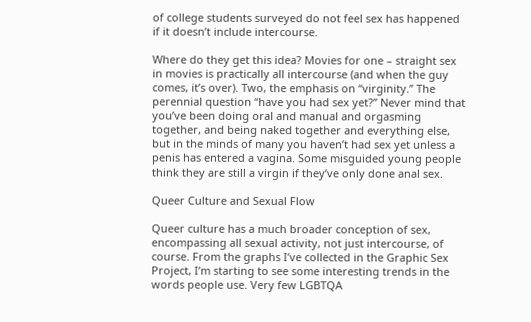of college students surveyed do not feel sex has happened if it doesn’t include intercourse.

Where do they get this idea? Movies for one – straight sex in movies is practically all intercourse (and when the guy comes, it’s over). Two, the emphasis on “virginity.” The perennial question “have you had sex yet?” Never mind that you’ve been doing oral and manual and orgasming together, and being naked together and everything else, but in the minds of many you haven’t had sex yet unless a penis has entered a vagina. Some misguided young people think they are still a virgin if they’ve only done anal sex.

Queer Culture and Sexual Flow

Queer culture has a much broader conception of sex, encompassing all sexual activity, not just intercourse, of course. From the graphs I’ve collected in the Graphic Sex Project, I’m starting to see some interesting trends in the words people use. Very few LGBTQA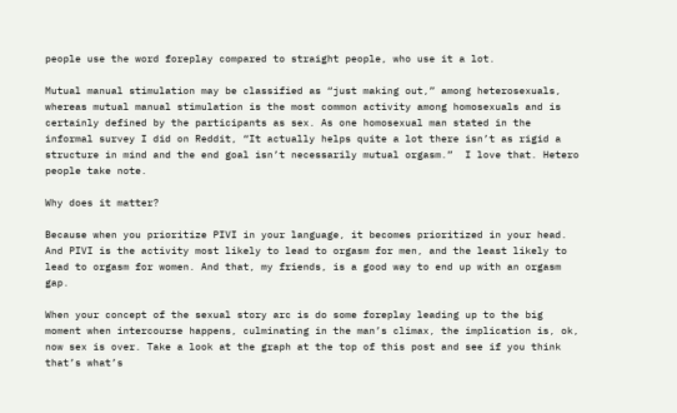people use the word foreplay compared to straight people, who use it a lot.

Mutual manual stimulation may be classified as “just making out,” among heterosexuals, whereas mutual manual stimulation is the most common activity among homosexuals and is certainly defined by the participants as sex. As one homosexual man stated in the informal survey I did on Reddit, “It actually helps quite a lot there isn’t as rigid a structure in mind and the end goal isn’t necessarily mutual orgasm.”  I love that. Hetero people take note.

Why does it matter?

Because when you prioritize PIVI in your language, it becomes prioritized in your head. And PIVI is the activity most likely to lead to orgasm for men, and the least likely to lead to orgasm for women. And that, my friends, is a good way to end up with an orgasm gap.

When your concept of the sexual story arc is do some foreplay leading up to the big moment when intercourse happens, culminating in the man’s climax, the implication is, ok, now sex is over. Take a look at the graph at the top of this post and see if you think that’s what’s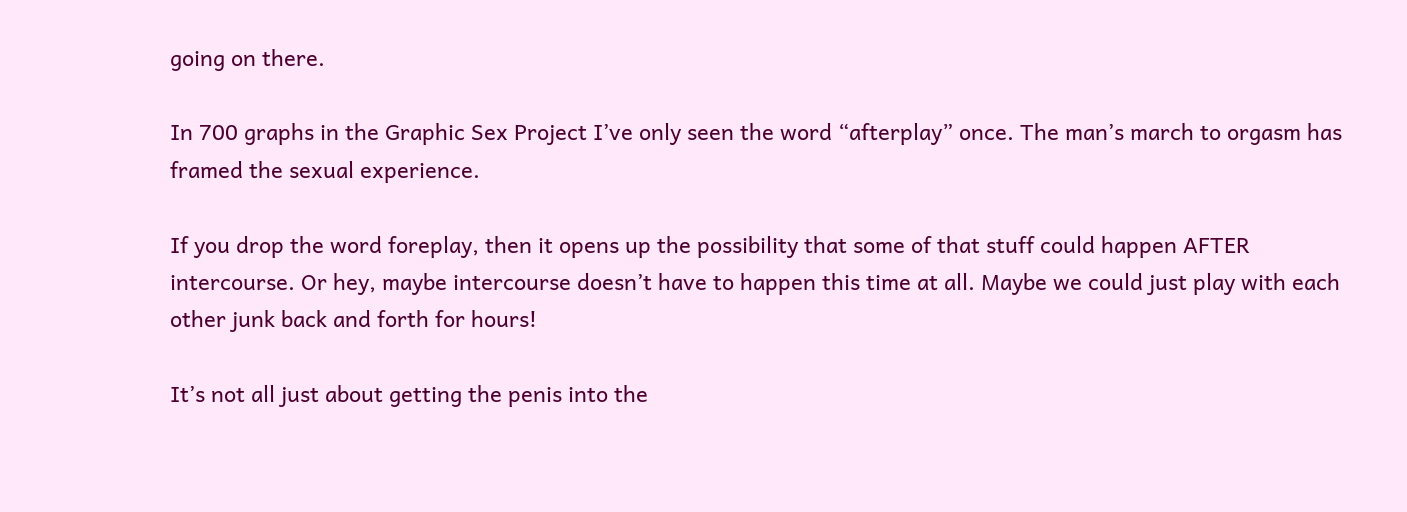going on there.

In 700 graphs in the Graphic Sex Project I’ve only seen the word “afterplay” once. The man’s march to orgasm has framed the sexual experience.

If you drop the word foreplay, then it opens up the possibility that some of that stuff could happen AFTER intercourse. Or hey, maybe intercourse doesn’t have to happen this time at all. Maybe we could just play with each other junk back and forth for hours!

It’s not all just about getting the penis into the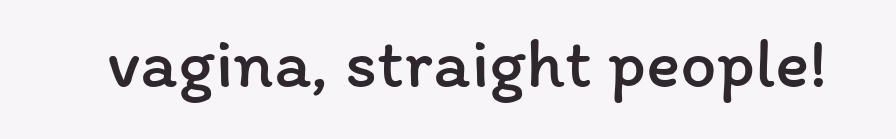vagina, straight people!